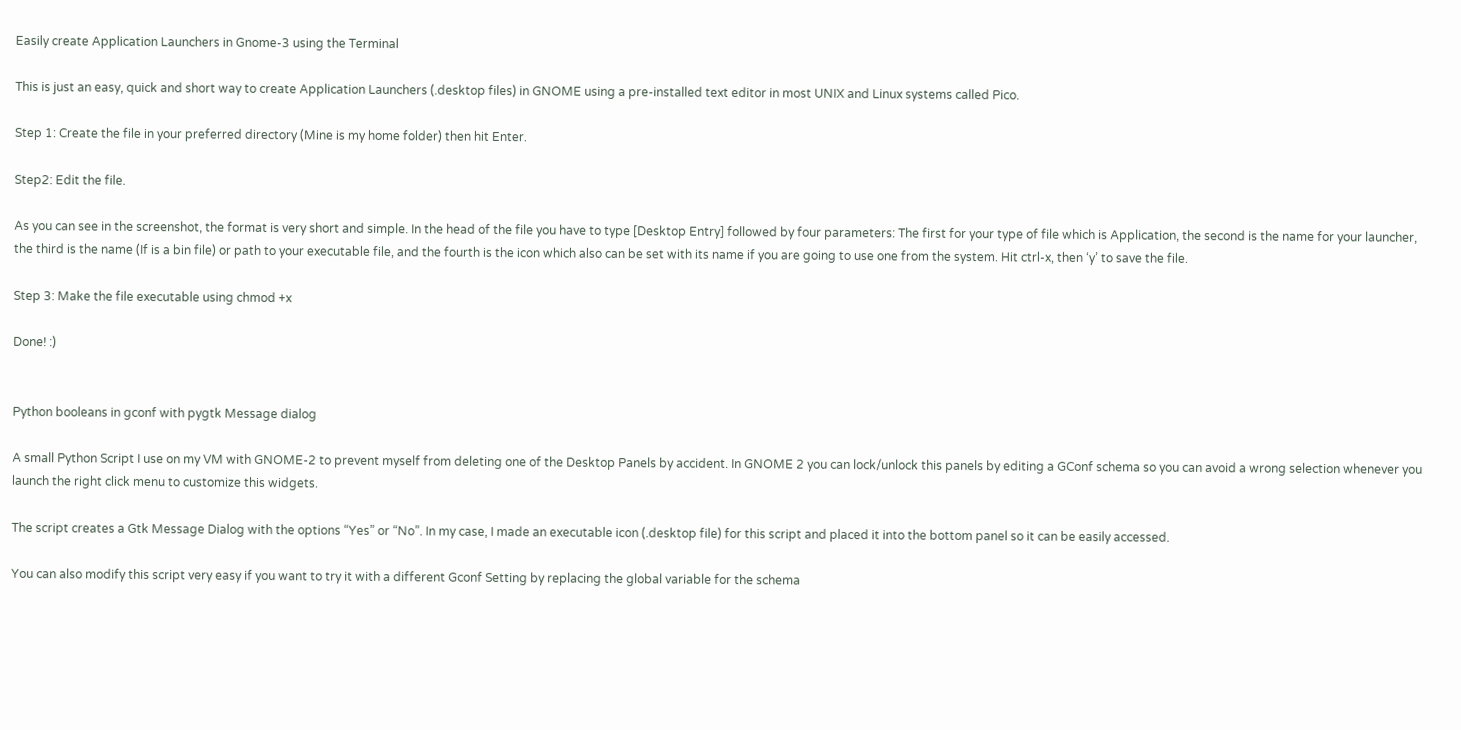Easily create Application Launchers in Gnome-3 using the Terminal

This is just an easy, quick and short way to create Application Launchers (.desktop files) in GNOME using a pre-installed text editor in most UNIX and Linux systems called Pico.

Step 1: Create the file in your preferred directory (Mine is my home folder) then hit Enter.

Step2: Edit the file.

As you can see in the screenshot, the format is very short and simple. In the head of the file you have to type [Desktop Entry] followed by four parameters: The first for your type of file which is Application, the second is the name for your launcher, the third is the name (If is a bin file) or path to your executable file, and the fourth is the icon which also can be set with its name if you are going to use one from the system. Hit ctrl-x, then ‘y’ to save the file.

Step 3: Make the file executable using chmod +x

Done! :)


Python booleans in gconf with pygtk Message dialog

A small Python Script I use on my VM with GNOME-2 to prevent myself from deleting one of the Desktop Panels by accident. In GNOME 2 you can lock/unlock this panels by editing a GConf schema so you can avoid a wrong selection whenever you launch the right click menu to customize this widgets.

The script creates a Gtk Message Dialog with the options “Yes” or “No”. In my case, I made an executable icon (.desktop file) for this script and placed it into the bottom panel so it can be easily accessed.

You can also modify this script very easy if you want to try it with a different Gconf Setting by replacing the global variable for the schema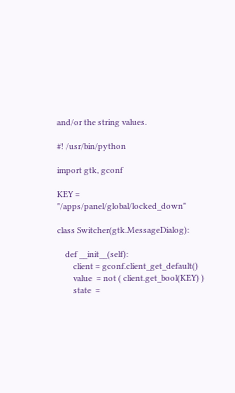and/or the string values.

#! /usr/bin/python

import gtk, gconf

KEY = "/apps/panel/global/locked_down"

class Switcher(gtk.MessageDialog):

    def __init__(self):
        client = gconf.client_get_default()
        value  = not ( client.get_bool(KEY) )
        state  =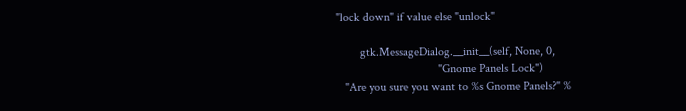"lock down" if value else "unlock"

        gtk.MessageDialog.__init__(self, None, 0,
                                  "Gnome Panels Lock")
   "Are you sure you want to %s Gnome Panels?" %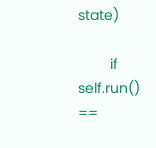state)

        if self.run() ==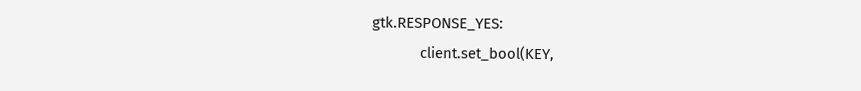gtk.RESPONSE_YES:
            client.set_bool(KEY,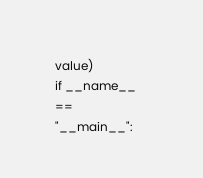value)
if __name__ == "__main__":